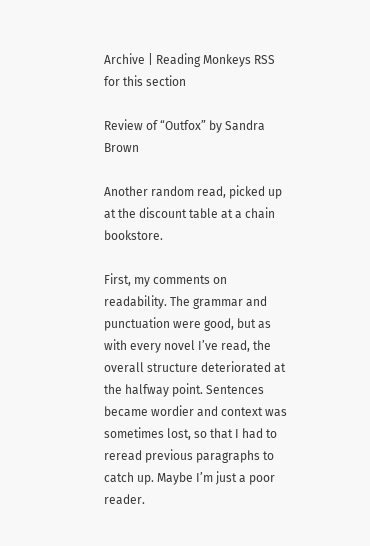Archive | Reading Monkeys RSS for this section

Review of “Outfox” by Sandra Brown

Another random read, picked up at the discount table at a chain bookstore.

First, my comments on readability. The grammar and punctuation were good, but as with every novel I’ve read, the overall structure deteriorated at the halfway point. Sentences became wordier and context was sometimes lost, so that I had to reread previous paragraphs to catch up. Maybe I’m just a poor reader.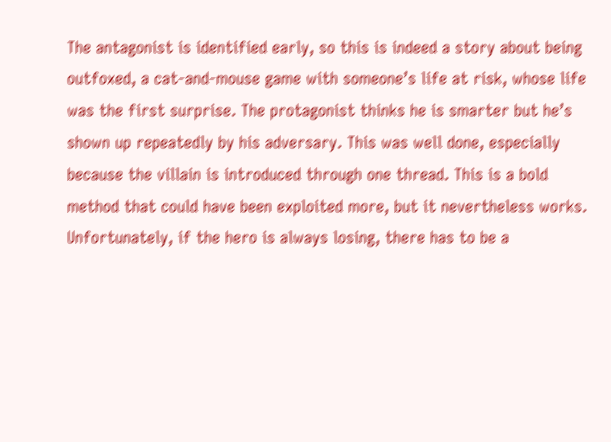The antagonist is identified early, so this is indeed a story about being outfoxed, a cat-and-mouse game with someone’s life at risk, whose life was the first surprise. The protagonist thinks he is smarter but he’s shown up repeatedly by his adversary. This was well done, especially because the villain is introduced through one thread. This is a bold method that could have been exploited more, but it nevertheless works. Unfortunately, if the hero is always losing, there has to be a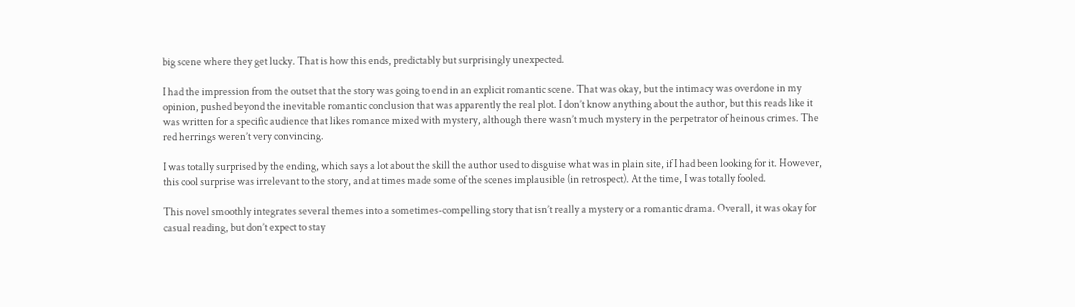big scene where they get lucky. That is how this ends, predictably but surprisingly unexpected.

I had the impression from the outset that the story was going to end in an explicit romantic scene. That was okay, but the intimacy was overdone in my opinion, pushed beyond the inevitable romantic conclusion that was apparently the real plot. I don’t know anything about the author, but this reads like it was written for a specific audience that likes romance mixed with mystery, although there wasn’t much mystery in the perpetrator of heinous crimes. The red herrings weren’t very convincing.

I was totally surprised by the ending, which says a lot about the skill the author used to disguise what was in plain site, if I had been looking for it. However, this cool surprise was irrelevant to the story, and at times made some of the scenes implausible (in retrospect). At the time, I was totally fooled.

This novel smoothly integrates several themes into a sometimes-compelling story that isn’t really a mystery or a romantic drama. Overall, it was okay for casual reading, but don’t expect to stay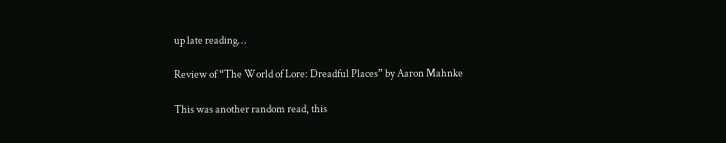up late reading…

Review of “The World of Lore: Dreadful Places” by Aaron Mahnke

This was another random read, this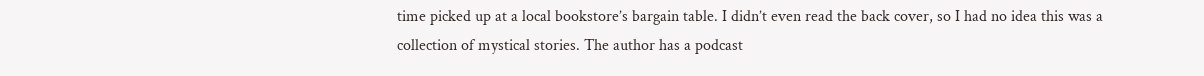time picked up at a local bookstore’s bargain table. I didn’t even read the back cover, so I had no idea this was a collection of mystical stories. The author has a podcast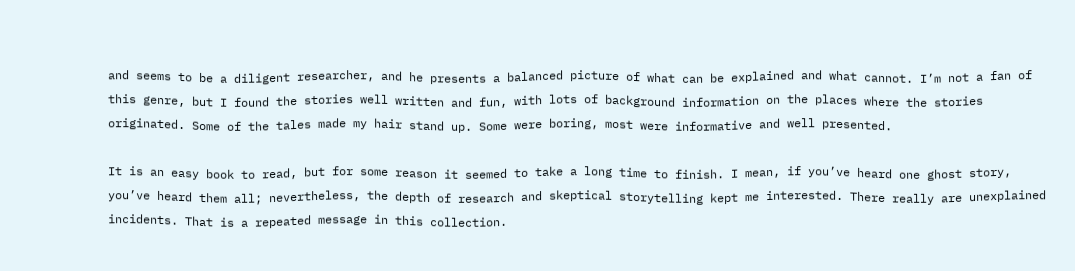and seems to be a diligent researcher, and he presents a balanced picture of what can be explained and what cannot. I’m not a fan of this genre, but I found the stories well written and fun, with lots of background information on the places where the stories originated. Some of the tales made my hair stand up. Some were boring, most were informative and well presented.

It is an easy book to read, but for some reason it seemed to take a long time to finish. I mean, if you’ve heard one ghost story, you’ve heard them all; nevertheless, the depth of research and skeptical storytelling kept me interested. There really are unexplained incidents. That is a repeated message in this collection.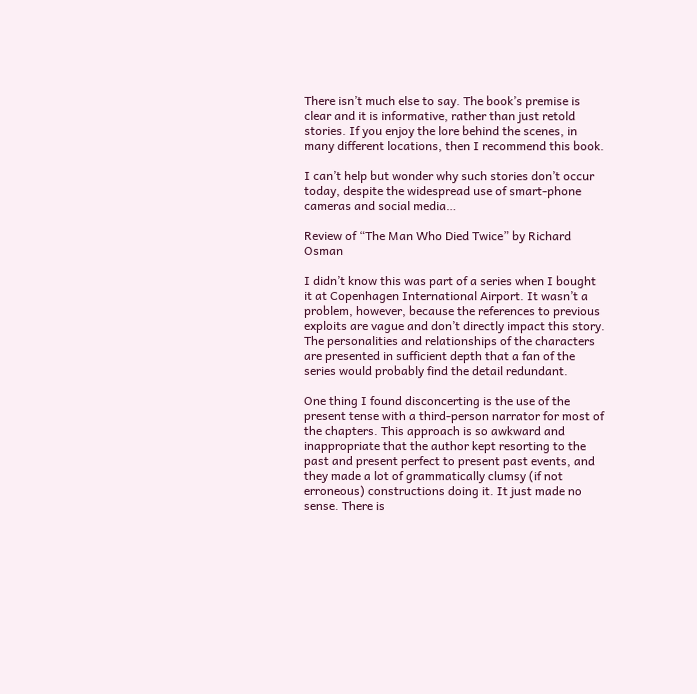There isn’t much else to say. The book’s premise is clear and it is informative, rather than just retold stories. If you enjoy the lore behind the scenes, in many different locations, then I recommend this book.

I can’t help but wonder why such stories don’t occur today, despite the widespread use of smart-phone cameras and social media…

Review of “The Man Who Died Twice” by Richard Osman

I didn’t know this was part of a series when I bought it at Copenhagen International Airport. It wasn’t a problem, however, because the references to previous exploits are vague and don’t directly impact this story. The personalities and relationships of the characters are presented in sufficient depth that a fan of the series would probably find the detail redundant.

One thing I found disconcerting is the use of the present tense with a third-person narrator for most of the chapters. This approach is so awkward and inappropriate that the author kept resorting to the past and present perfect to present past events, and they made a lot of grammatically clumsy (if not erroneous) constructions doing it. It just made no sense. There is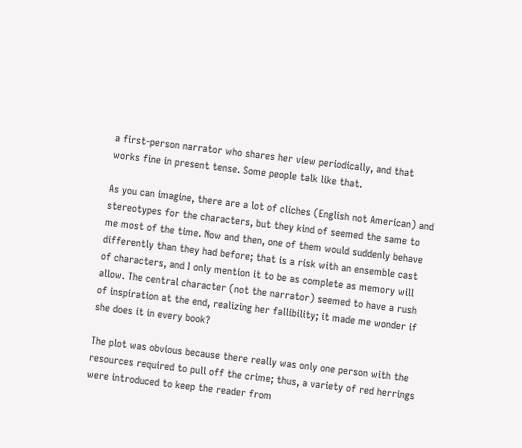a first-person narrator who shares her view periodically, and that works fine in present tense. Some people talk like that.

As you can imagine, there are a lot of cliches (English not American) and stereotypes for the characters, but they kind of seemed the same to me most of the time. Now and then, one of them would suddenly behave differently than they had before; that is a risk with an ensemble cast of characters, and I only mention it to be as complete as memory will allow. The central character (not the narrator) seemed to have a rush of inspiration at the end, realizing her fallibility; it made me wonder if she does it in every book?

The plot was obvious because there really was only one person with the resources required to pull off the crime; thus, a variety of red herrings were introduced to keep the reader from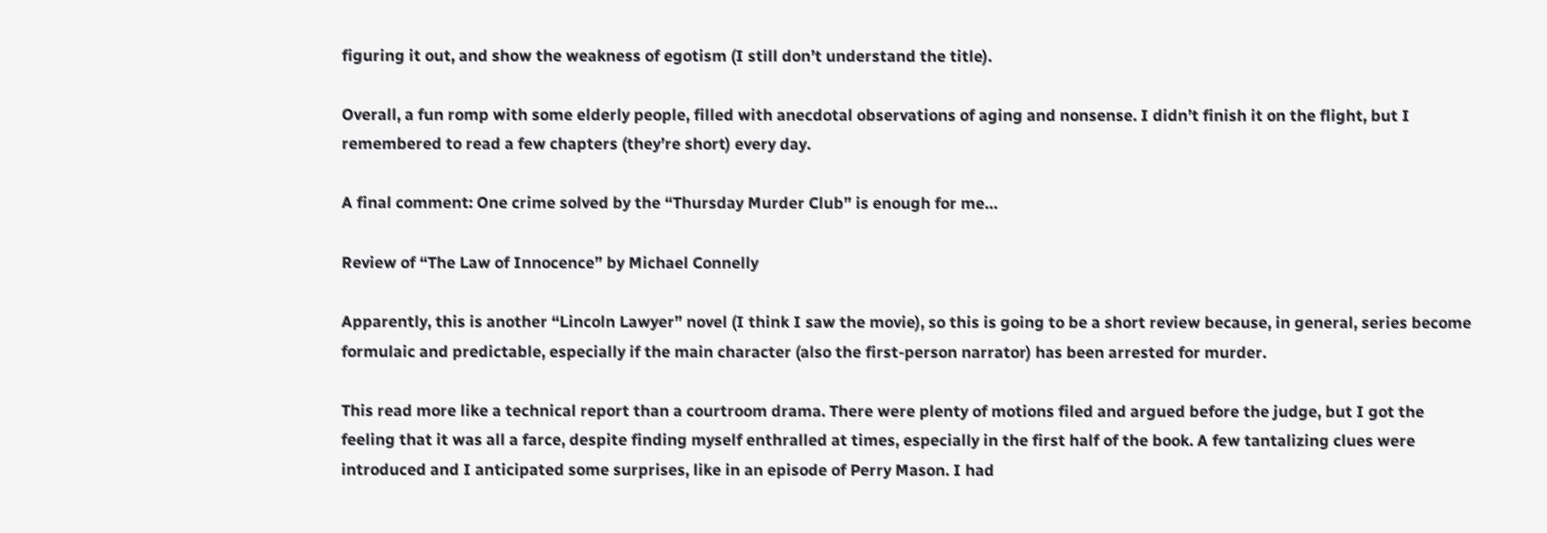figuring it out, and show the weakness of egotism (I still don’t understand the title).

Overall, a fun romp with some elderly people, filled with anecdotal observations of aging and nonsense. I didn’t finish it on the flight, but I remembered to read a few chapters (they’re short) every day.

A final comment: One crime solved by the “Thursday Murder Club” is enough for me…

Review of “The Law of Innocence” by Michael Connelly

Apparently, this is another “Lincoln Lawyer” novel (I think I saw the movie), so this is going to be a short review because, in general, series become formulaic and predictable, especially if the main character (also the first-person narrator) has been arrested for murder.

This read more like a technical report than a courtroom drama. There were plenty of motions filed and argued before the judge, but I got the feeling that it was all a farce, despite finding myself enthralled at times, especially in the first half of the book. A few tantalizing clues were introduced and I anticipated some surprises, like in an episode of Perry Mason. I had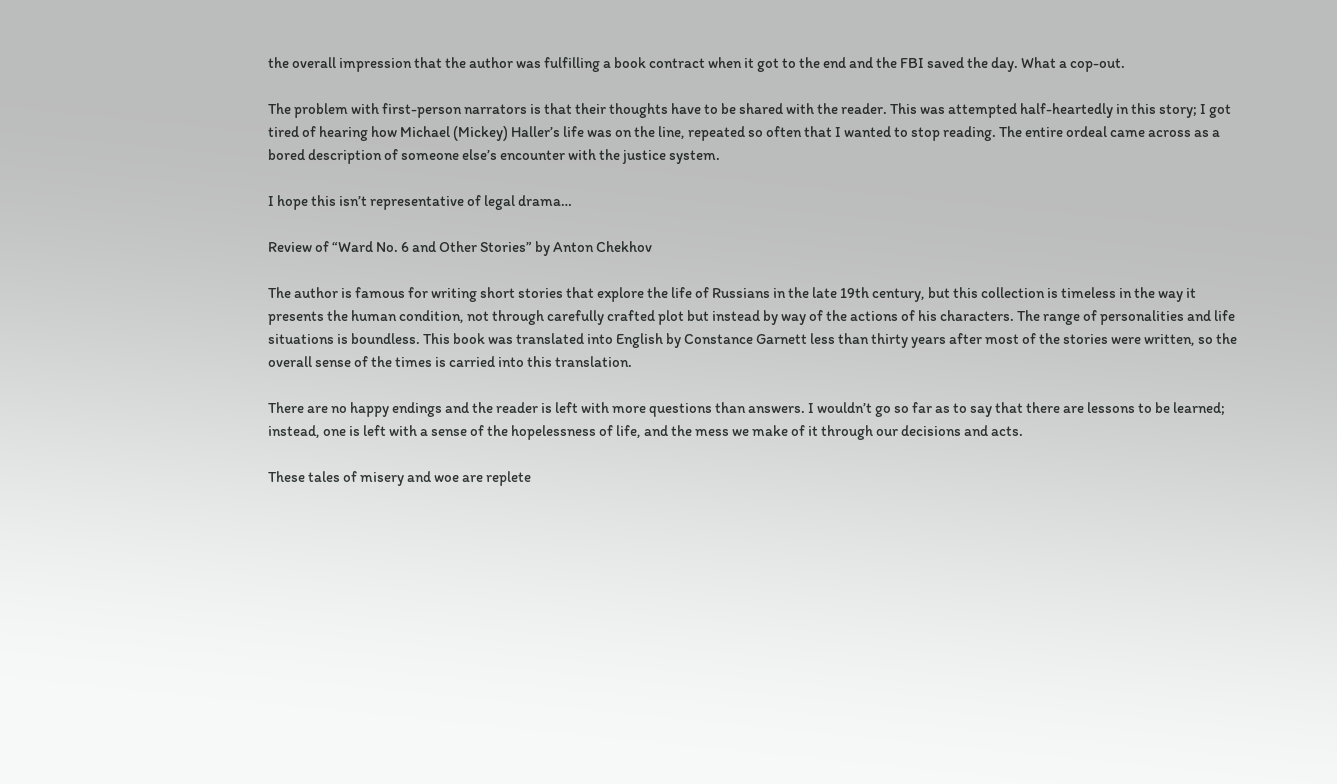the overall impression that the author was fulfilling a book contract when it got to the end and the FBI saved the day. What a cop-out.

The problem with first-person narrators is that their thoughts have to be shared with the reader. This was attempted half-heartedly in this story; I got tired of hearing how Michael (Mickey) Haller’s life was on the line, repeated so often that I wanted to stop reading. The entire ordeal came across as a bored description of someone else’s encounter with the justice system.

I hope this isn’t representative of legal drama…

Review of “Ward No. 6 and Other Stories” by Anton Chekhov

The author is famous for writing short stories that explore the life of Russians in the late 19th century, but this collection is timeless in the way it presents the human condition, not through carefully crafted plot but instead by way of the actions of his characters. The range of personalities and life situations is boundless. This book was translated into English by Constance Garnett less than thirty years after most of the stories were written, so the overall sense of the times is carried into this translation.

There are no happy endings and the reader is left with more questions than answers. I wouldn’t go so far as to say that there are lessons to be learned; instead, one is left with a sense of the hopelessness of life, and the mess we make of it through our decisions and acts.

These tales of misery and woe are replete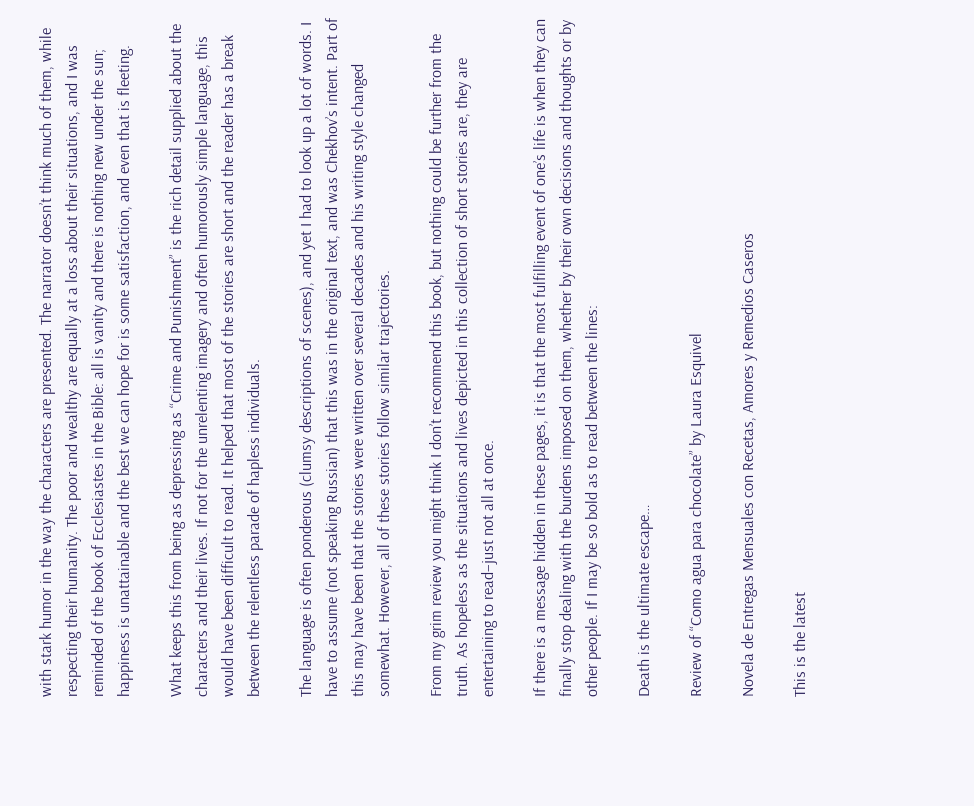with stark humor in the way the characters are presented. The narrator doesn’t think much of them, while respecting their humanity. The poor and wealthy are equally at a loss about their situations, and I was reminded of the book of Ecclesiastes in the Bible: all is vanity and there is nothing new under the sun; happiness is unattainable and the best we can hope for is some satisfaction, and even that is fleeting.

What keeps this from being as depressing as “Crime and Punishment” is the rich detail supplied about the characters and their lives. If not for the unrelenting imagery and often humorously simple language, this would have been difficult to read. It helped that most of the stories are short and the reader has a break between the relentless parade of hapless individuals.

The language is often ponderous (clumsy descriptions of scenes), and yet I had to look up a lot of words. I have to assume (not speaking Russian) that this was in the original text, and was Chekhov’s intent. Part of this may have been that the stories were written over several decades and his writing style changed somewhat. However, all of these stories follow similar trajectories.

From my grim review you might think I don’t recommend this book, but nothing could be further from the truth. As hopeless as the situations and lives depicted in this collection of short stories are, they are entertaining to read–just not all at once.

If there is a message hidden in these pages, it is that the most fulfilling event of one’s life is when they can finally stop dealing with the burdens imposed on them, whether by their own decisions and thoughts or by other people. If I may be so bold as to read between the lines:

Death is the ultimate escape…

Review of “Como agua para chocolate” by Laura Esquivel

Novela de Entregas Mensuales con Recetas, Amores y Remedios Caseros

This is the latest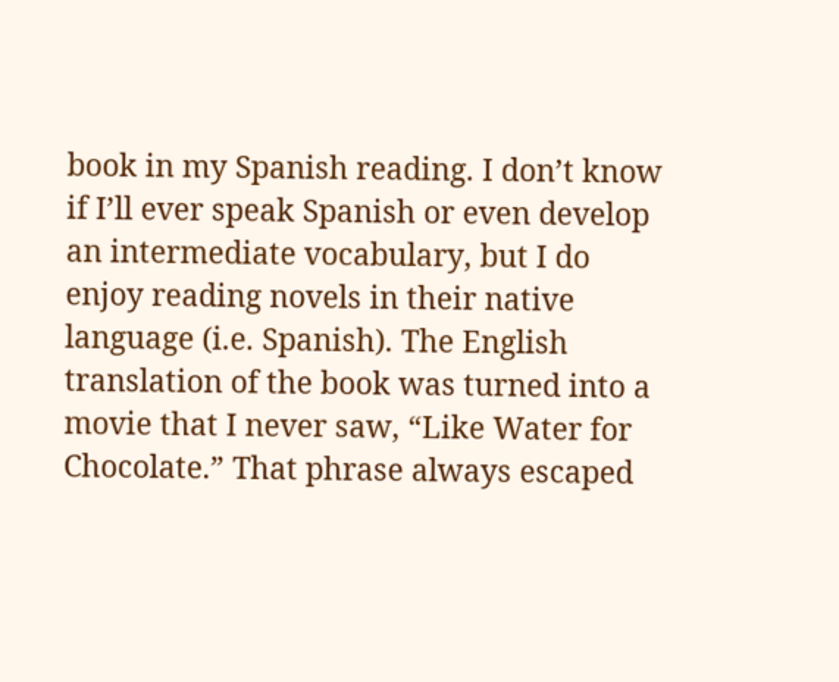book in my Spanish reading. I don’t know if I’ll ever speak Spanish or even develop an intermediate vocabulary, but I do enjoy reading novels in their native language (i.e. Spanish). The English translation of the book was turned into a movie that I never saw, “Like Water for Chocolate.” That phrase always escaped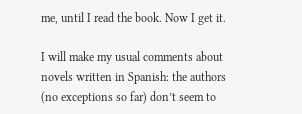me, until I read the book. Now I get it.

I will make my usual comments about novels written in Spanish: the authors (no exceptions so far) don’t seem to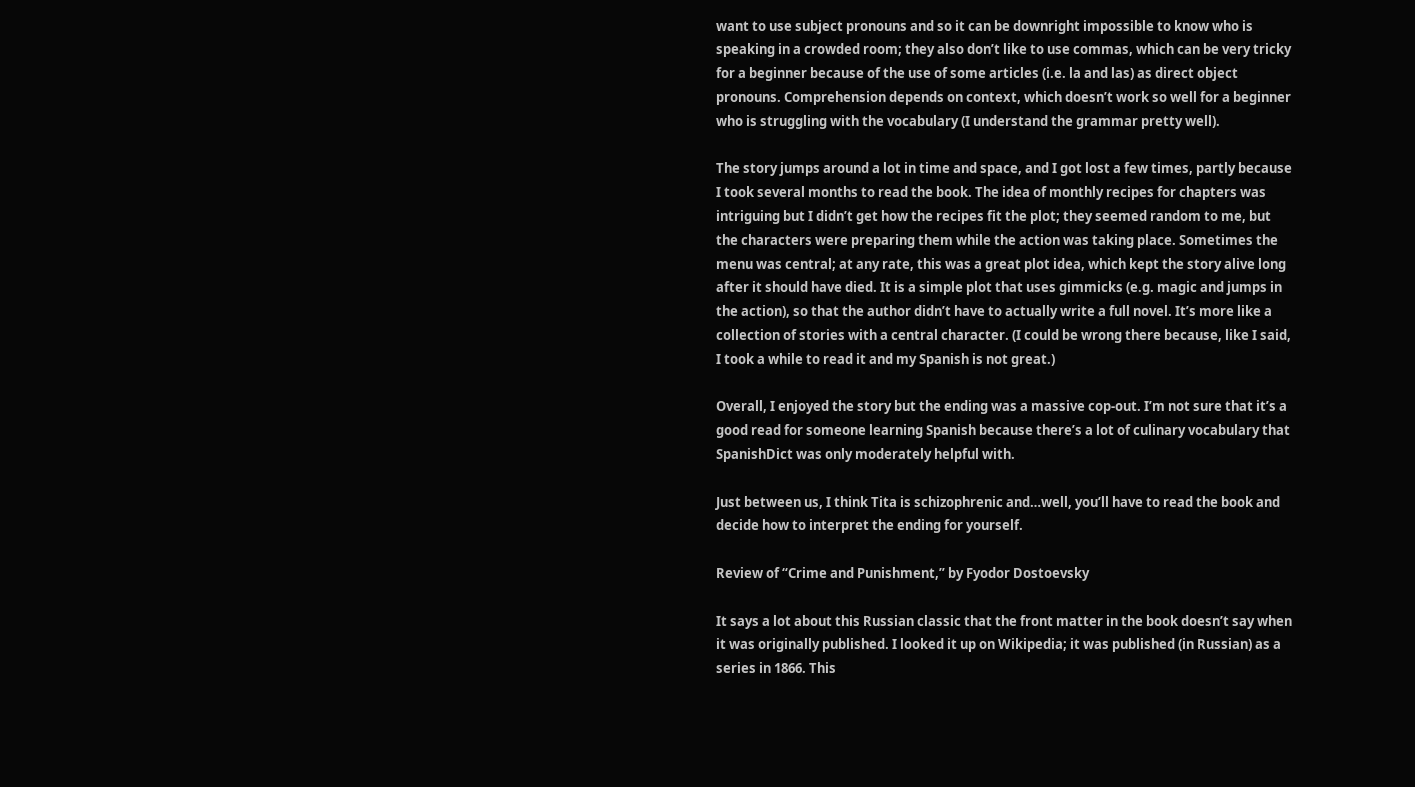want to use subject pronouns and so it can be downright impossible to know who is speaking in a crowded room; they also don’t like to use commas, which can be very tricky for a beginner because of the use of some articles (i.e. la and las) as direct object pronouns. Comprehension depends on context, which doesn’t work so well for a beginner who is struggling with the vocabulary (I understand the grammar pretty well).

The story jumps around a lot in time and space, and I got lost a few times, partly because I took several months to read the book. The idea of monthly recipes for chapters was intriguing but I didn’t get how the recipes fit the plot; they seemed random to me, but the characters were preparing them while the action was taking place. Sometimes the menu was central; at any rate, this was a great plot idea, which kept the story alive long after it should have died. It is a simple plot that uses gimmicks (e.g. magic and jumps in the action), so that the author didn’t have to actually write a full novel. It’s more like a collection of stories with a central character. (I could be wrong there because, like I said, I took a while to read it and my Spanish is not great.)

Overall, I enjoyed the story but the ending was a massive cop-out. I’m not sure that it’s a good read for someone learning Spanish because there’s a lot of culinary vocabulary that SpanishDict was only moderately helpful with.

Just between us, I think Tita is schizophrenic and…well, you’ll have to read the book and decide how to interpret the ending for yourself.

Review of “Crime and Punishment,” by Fyodor Dostoevsky

It says a lot about this Russian classic that the front matter in the book doesn’t say when it was originally published. I looked it up on Wikipedia; it was published (in Russian) as a series in 1866. This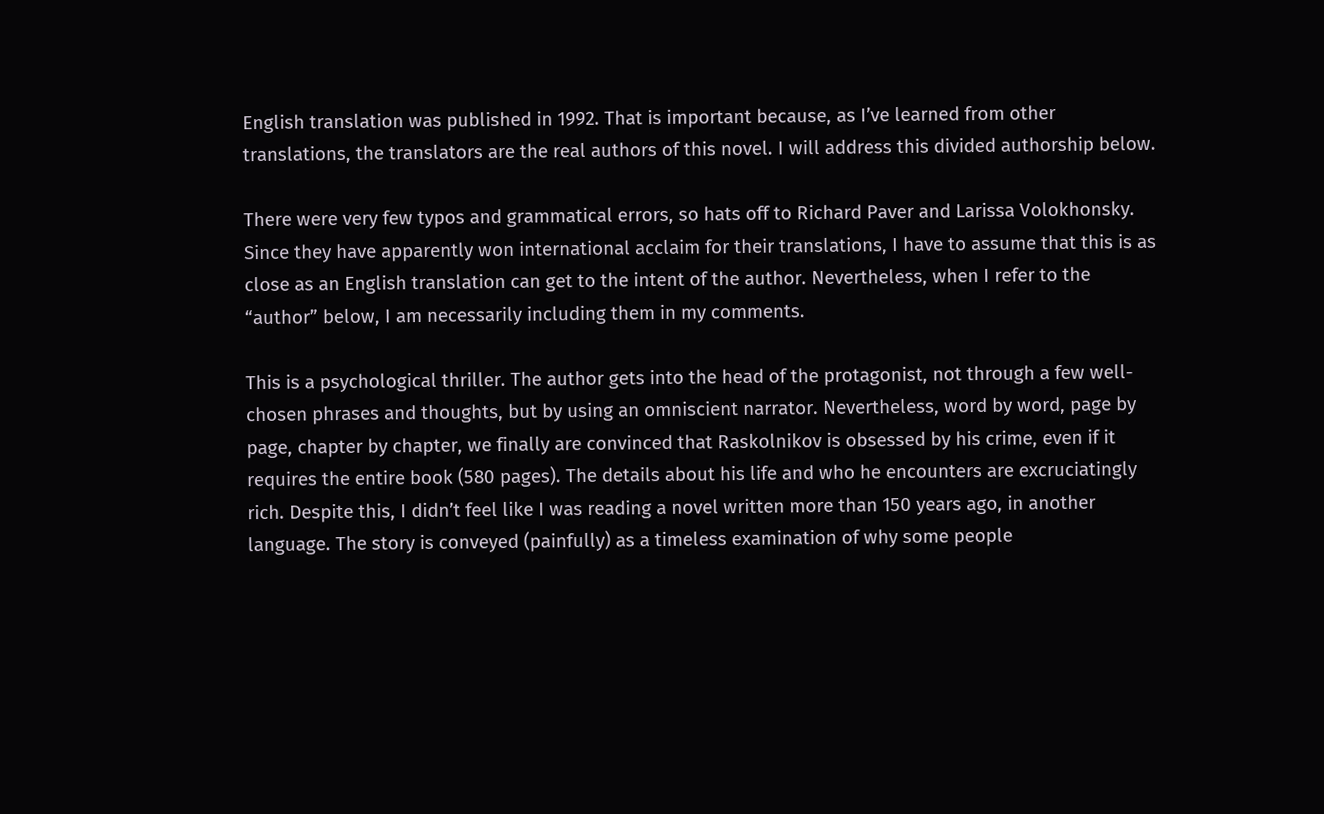English translation was published in 1992. That is important because, as I’ve learned from other translations, the translators are the real authors of this novel. I will address this divided authorship below.

There were very few typos and grammatical errors, so hats off to Richard Paver and Larissa Volokhonsky. Since they have apparently won international acclaim for their translations, I have to assume that this is as close as an English translation can get to the intent of the author. Nevertheless, when I refer to the “author” below, I am necessarily including them in my comments.

This is a psychological thriller. The author gets into the head of the protagonist, not through a few well-chosen phrases and thoughts, but by using an omniscient narrator. Nevertheless, word by word, page by page, chapter by chapter, we finally are convinced that Raskolnikov is obsessed by his crime, even if it requires the entire book (580 pages). The details about his life and who he encounters are excruciatingly rich. Despite this, I didn’t feel like I was reading a novel written more than 150 years ago, in another language. The story is conveyed (painfully) as a timeless examination of why some people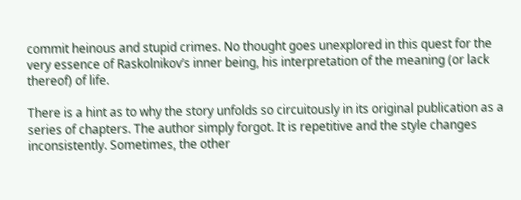commit heinous and stupid crimes. No thought goes unexplored in this quest for the very essence of Raskolnikov’s inner being, his interpretation of the meaning (or lack thereof) of life.

There is a hint as to why the story unfolds so circuitously in its original publication as a series of chapters. The author simply forgot. It is repetitive and the style changes inconsistently. Sometimes, the other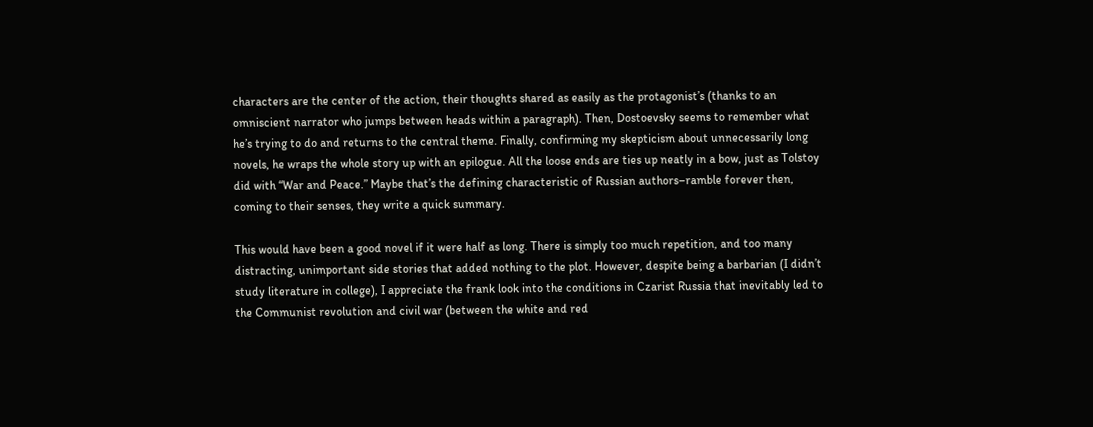characters are the center of the action, their thoughts shared as easily as the protagonist’s (thanks to an omniscient narrator who jumps between heads within a paragraph). Then, Dostoevsky seems to remember what he’s trying to do and returns to the central theme. Finally, confirming my skepticism about unnecessarily long novels, he wraps the whole story up with an epilogue. All the loose ends are ties up neatly in a bow, just as Tolstoy did with “War and Peace.” Maybe that’s the defining characteristic of Russian authors–ramble forever then, coming to their senses, they write a quick summary.

This would have been a good novel if it were half as long. There is simply too much repetition, and too many distracting, unimportant side stories that added nothing to the plot. However, despite being a barbarian (I didn’t study literature in college), I appreciate the frank look into the conditions in Czarist Russia that inevitably led to the Communist revolution and civil war (between the white and red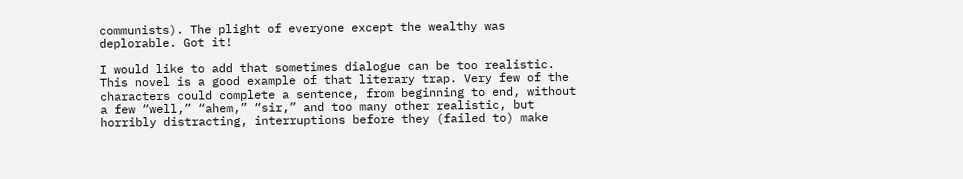communists). The plight of everyone except the wealthy was deplorable. Got it!

I would like to add that sometimes dialogue can be too realistic. This novel is a good example of that literary trap. Very few of the characters could complete a sentence, from beginning to end, without a few “well,” “ahem,” “sir,” and too many other realistic, but horribly distracting, interruptions before they (failed to) make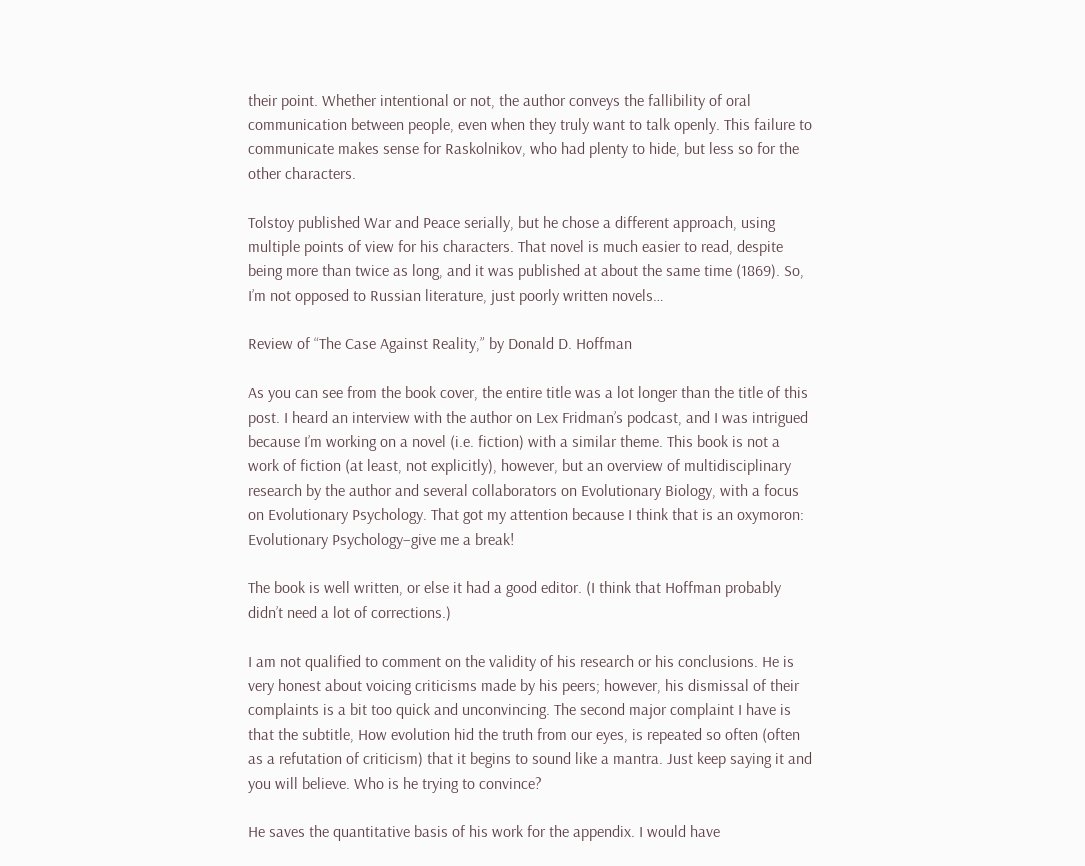their point. Whether intentional or not, the author conveys the fallibility of oral communication between people, even when they truly want to talk openly. This failure to communicate makes sense for Raskolnikov, who had plenty to hide, but less so for the other characters.

Tolstoy published War and Peace serially, but he chose a different approach, using multiple points of view for his characters. That novel is much easier to read, despite being more than twice as long, and it was published at about the same time (1869). So, I’m not opposed to Russian literature, just poorly written novels…

Review of “The Case Against Reality,” by Donald D. Hoffman

As you can see from the book cover, the entire title was a lot longer than the title of this post. I heard an interview with the author on Lex Fridman’s podcast, and I was intrigued because I’m working on a novel (i.e. fiction) with a similar theme. This book is not a work of fiction (at least, not explicitly), however, but an overview of multidisciplinary research by the author and several collaborators on Evolutionary Biology, with a focus on Evolutionary Psychology. That got my attention because I think that is an oxymoron: Evolutionary Psychology–give me a break!

The book is well written, or else it had a good editor. (I think that Hoffman probably didn’t need a lot of corrections.)

I am not qualified to comment on the validity of his research or his conclusions. He is very honest about voicing criticisms made by his peers; however, his dismissal of their complaints is a bit too quick and unconvincing. The second major complaint I have is that the subtitle, How evolution hid the truth from our eyes, is repeated so often (often as a refutation of criticism) that it begins to sound like a mantra. Just keep saying it and you will believe. Who is he trying to convince?

He saves the quantitative basis of his work for the appendix. I would have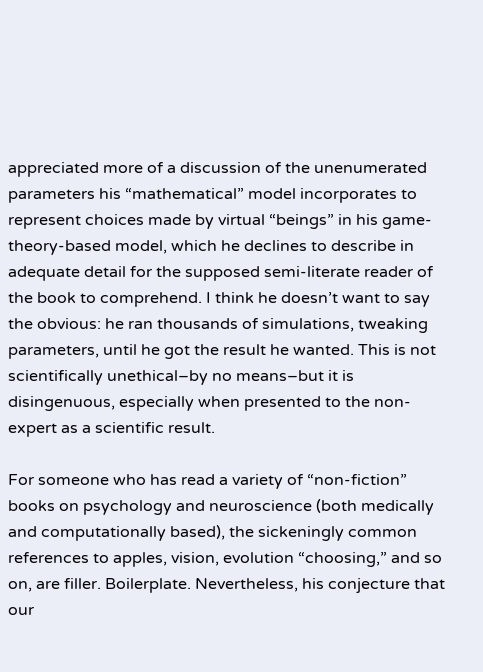appreciated more of a discussion of the unenumerated parameters his “mathematical” model incorporates to represent choices made by virtual “beings” in his game-theory-based model, which he declines to describe in adequate detail for the supposed semi-literate reader of the book to comprehend. I think he doesn’t want to say the obvious: he ran thousands of simulations, tweaking parameters, until he got the result he wanted. This is not scientifically unethical–by no means–but it is disingenuous, especially when presented to the non-expert as a scientific result.

For someone who has read a variety of “non-fiction” books on psychology and neuroscience (both medically and computationally based), the sickeningly common references to apples, vision, evolution “choosing,” and so on, are filler. Boilerplate. Nevertheless, his conjecture that our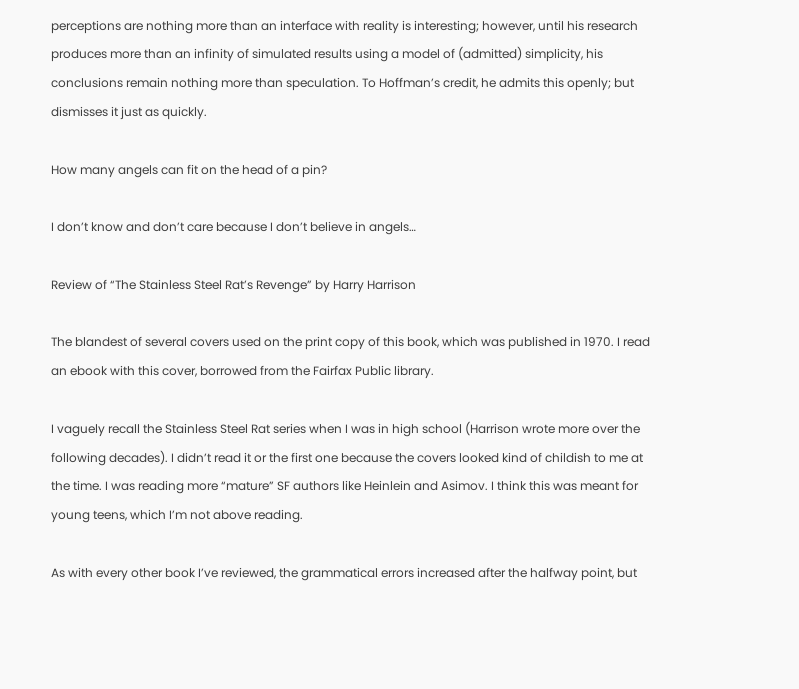perceptions are nothing more than an interface with reality is interesting; however, until his research produces more than an infinity of simulated results using a model of (admitted) simplicity, his conclusions remain nothing more than speculation. To Hoffman’s credit, he admits this openly; but dismisses it just as quickly.

How many angels can fit on the head of a pin?

I don’t know and don’t care because I don’t believe in angels…

Review of “The Stainless Steel Rat’s Revenge” by Harry Harrison

The blandest of several covers used on the print copy of this book, which was published in 1970. I read an ebook with this cover, borrowed from the Fairfax Public library.

I vaguely recall the Stainless Steel Rat series when I was in high school (Harrison wrote more over the following decades). I didn’t read it or the first one because the covers looked kind of childish to me at the time. I was reading more “mature” SF authors like Heinlein and Asimov. I think this was meant for young teens, which I’m not above reading.

As with every other book I’ve reviewed, the grammatical errors increased after the halfway point, but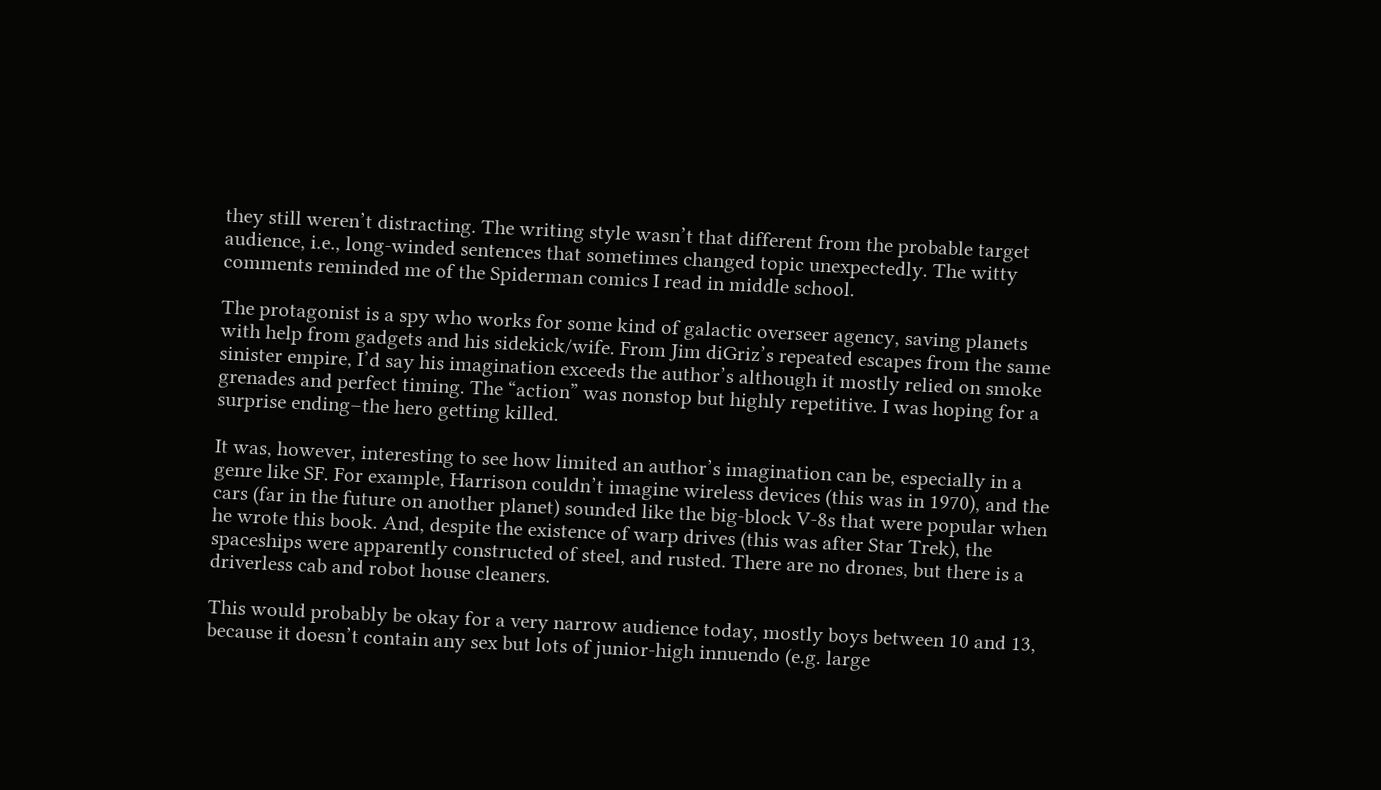they still weren’t distracting. The writing style wasn’t that different from the probable target audience, i.e., long-winded sentences that sometimes changed topic unexpectedly. The witty comments reminded me of the Spiderman comics I read in middle school.

The protagonist is a spy who works for some kind of galactic overseer agency, saving planets with help from gadgets and his sidekick/wife. From Jim diGriz’s repeated escapes from the same sinister empire, I’d say his imagination exceeds the author’s although it mostly relied on smoke grenades and perfect timing. The “action” was nonstop but highly repetitive. I was hoping for a surprise ending–the hero getting killed.

It was, however, interesting to see how limited an author’s imagination can be, especially in a genre like SF. For example, Harrison couldn’t imagine wireless devices (this was in 1970), and the cars (far in the future on another planet) sounded like the big-block V-8s that were popular when he wrote this book. And, despite the existence of warp drives (this was after Star Trek), the spaceships were apparently constructed of steel, and rusted. There are no drones, but there is a driverless cab and robot house cleaners.

This would probably be okay for a very narrow audience today, mostly boys between 10 and 13, because it doesn’t contain any sex but lots of junior-high innuendo (e.g. large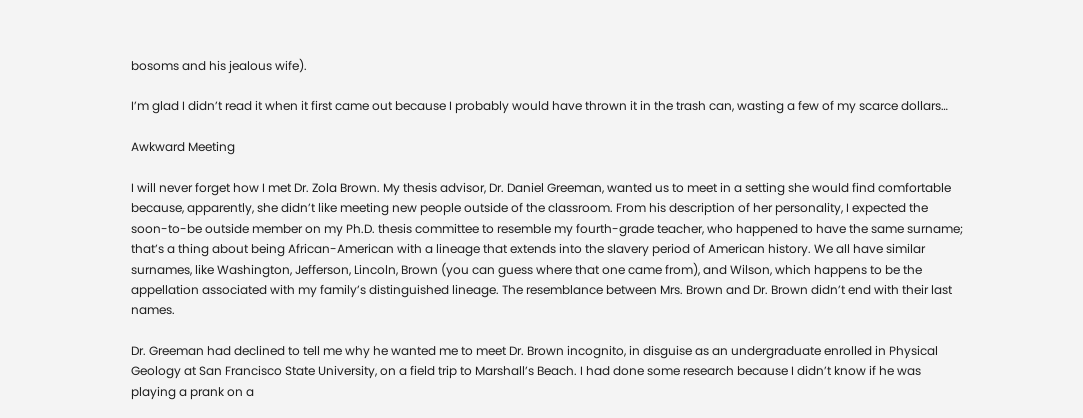bosoms and his jealous wife).

I’m glad I didn’t read it when it first came out because I probably would have thrown it in the trash can, wasting a few of my scarce dollars…

Awkward Meeting

I will never forget how I met Dr. Zola Brown. My thesis advisor, Dr. Daniel Greeman, wanted us to meet in a setting she would find comfortable because, apparently, she didn’t like meeting new people outside of the classroom. From his description of her personality, I expected the soon-to-be outside member on my Ph.D. thesis committee to resemble my fourth-grade teacher, who happened to have the same surname; that’s a thing about being African-American with a lineage that extends into the slavery period of American history. We all have similar surnames, like Washington, Jefferson, Lincoln, Brown (you can guess where that one came from), and Wilson, which happens to be the appellation associated with my family’s distinguished lineage. The resemblance between Mrs. Brown and Dr. Brown didn’t end with their last names.

Dr. Greeman had declined to tell me why he wanted me to meet Dr. Brown incognito, in disguise as an undergraduate enrolled in Physical Geology at San Francisco State University, on a field trip to Marshall’s Beach. I had done some research because I didn’t know if he was playing a prank on a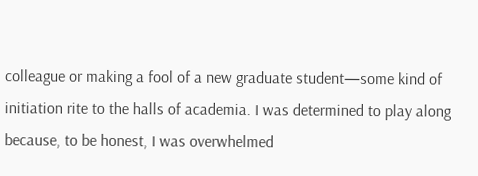colleague or making a fool of a new graduate student—some kind of initiation rite to the halls of academia. I was determined to play along because, to be honest, I was overwhelmed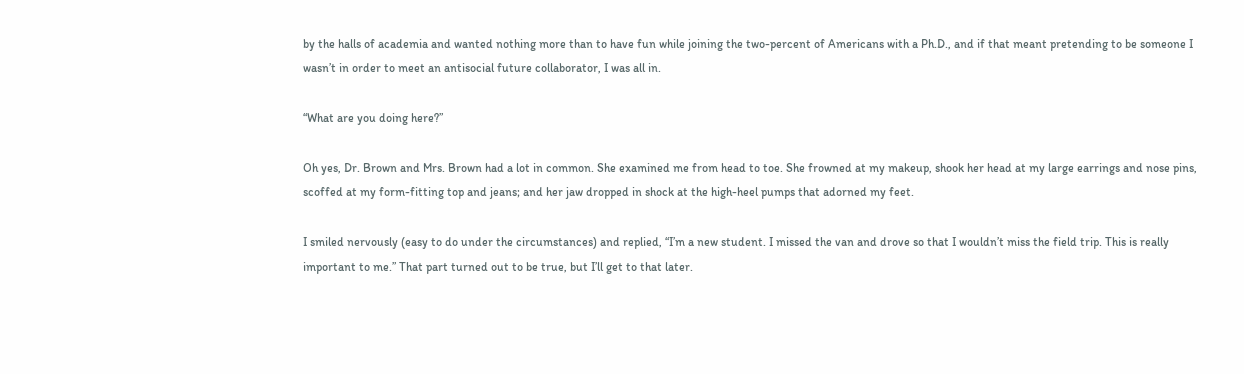by the halls of academia and wanted nothing more than to have fun while joining the two-percent of Americans with a Ph.D., and if that meant pretending to be someone I wasn’t in order to meet an antisocial future collaborator, I was all in.

“What are you doing here?”

Oh yes, Dr. Brown and Mrs. Brown had a lot in common. She examined me from head to toe. She frowned at my makeup, shook her head at my large earrings and nose pins, scoffed at my form-fitting top and jeans; and her jaw dropped in shock at the high-heel pumps that adorned my feet.

I smiled nervously (easy to do under the circumstances) and replied, “I’m a new student. I missed the van and drove so that I wouldn’t miss the field trip. This is really important to me.” That part turned out to be true, but I’ll get to that later.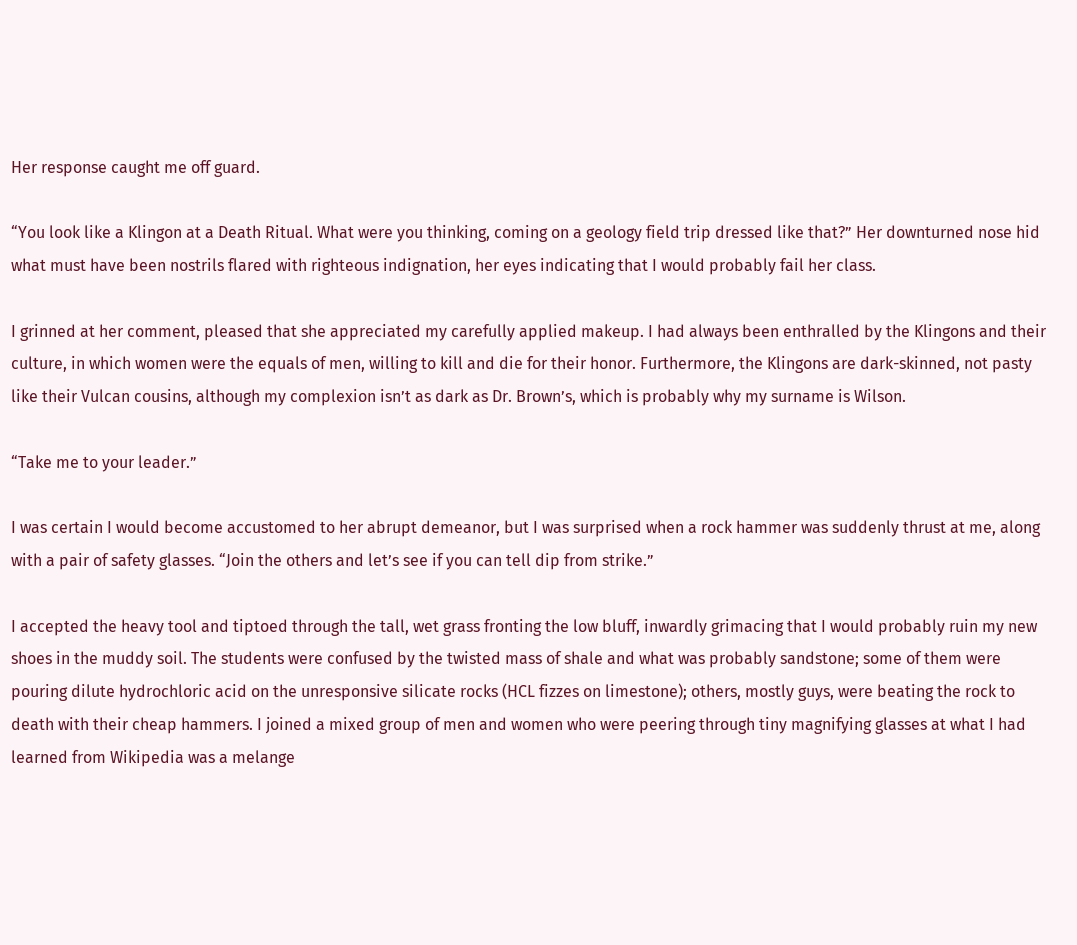Her response caught me off guard.

“You look like a Klingon at a Death Ritual. What were you thinking, coming on a geology field trip dressed like that?” Her downturned nose hid what must have been nostrils flared with righteous indignation, her eyes indicating that I would probably fail her class.

I grinned at her comment, pleased that she appreciated my carefully applied makeup. I had always been enthralled by the Klingons and their culture, in which women were the equals of men, willing to kill and die for their honor. Furthermore, the Klingons are dark-skinned, not pasty like their Vulcan cousins, although my complexion isn’t as dark as Dr. Brown’s, which is probably why my surname is Wilson.

“Take me to your leader.”

I was certain I would become accustomed to her abrupt demeanor, but I was surprised when a rock hammer was suddenly thrust at me, along with a pair of safety glasses. “Join the others and let’s see if you can tell dip from strike.”

I accepted the heavy tool and tiptoed through the tall, wet grass fronting the low bluff, inwardly grimacing that I would probably ruin my new shoes in the muddy soil. The students were confused by the twisted mass of shale and what was probably sandstone; some of them were pouring dilute hydrochloric acid on the unresponsive silicate rocks (HCL fizzes on limestone); others, mostly guys, were beating the rock to death with their cheap hammers. I joined a mixed group of men and women who were peering through tiny magnifying glasses at what I had learned from Wikipedia was a melange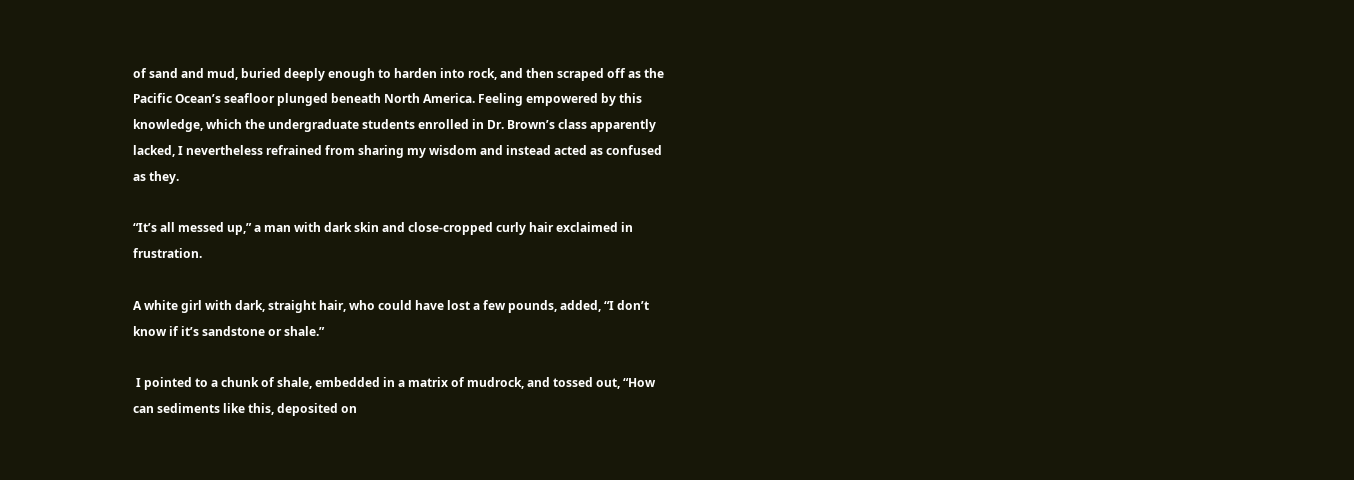of sand and mud, buried deeply enough to harden into rock, and then scraped off as the Pacific Ocean’s seafloor plunged beneath North America. Feeling empowered by this knowledge, which the undergraduate students enrolled in Dr. Brown’s class apparently lacked, I nevertheless refrained from sharing my wisdom and instead acted as confused as they.

“It’s all messed up,” a man with dark skin and close-cropped curly hair exclaimed in frustration.

A white girl with dark, straight hair, who could have lost a few pounds, added, “I don’t know if it’s sandstone or shale.”

 I pointed to a chunk of shale, embedded in a matrix of mudrock, and tossed out, “How can sediments like this, deposited on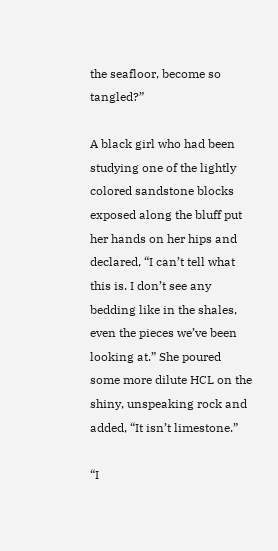the seafloor, become so tangled?”

A black girl who had been studying one of the lightly colored sandstone blocks exposed along the bluff put her hands on her hips and declared, “I can’t tell what this is. I don’t see any bedding like in the shales, even the pieces we’ve been looking at.” She poured some more dilute HCL on the shiny, unspeaking rock and added, “It isn’t limestone.”

“I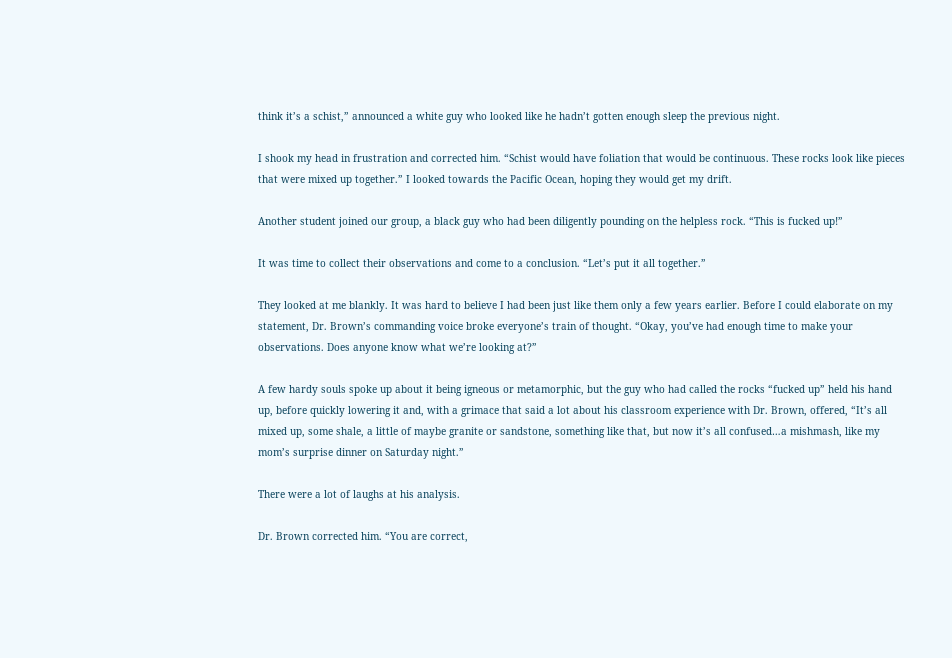think it’s a schist,” announced a white guy who looked like he hadn’t gotten enough sleep the previous night.

I shook my head in frustration and corrected him. “Schist would have foliation that would be continuous. These rocks look like pieces that were mixed up together.” I looked towards the Pacific Ocean, hoping they would get my drift.

Another student joined our group, a black guy who had been diligently pounding on the helpless rock. “This is fucked up!”

It was time to collect their observations and come to a conclusion. “Let’s put it all together.”

They looked at me blankly. It was hard to believe I had been just like them only a few years earlier. Before I could elaborate on my statement, Dr. Brown’s commanding voice broke everyone’s train of thought. “Okay, you’ve had enough time to make your observations. Does anyone know what we’re looking at?”

A few hardy souls spoke up about it being igneous or metamorphic, but the guy who had called the rocks “fucked up” held his hand up, before quickly lowering it and, with a grimace that said a lot about his classroom experience with Dr. Brown, offered, “It’s all mixed up, some shale, a little of maybe granite or sandstone, something like that, but now it’s all confused…a mishmash, like my mom’s surprise dinner on Saturday night.”

There were a lot of laughs at his analysis.

Dr. Brown corrected him. “You are correct,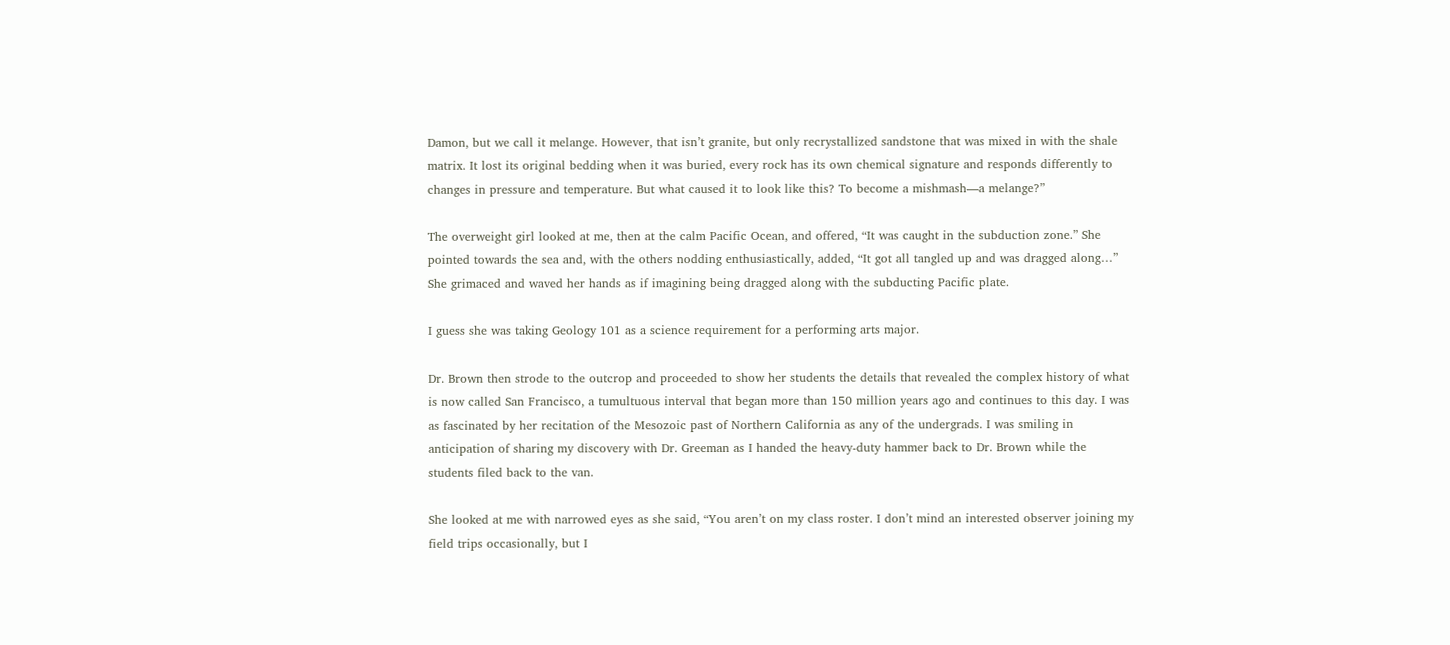Damon, but we call it melange. However, that isn’t granite, but only recrystallized sandstone that was mixed in with the shale matrix. It lost its original bedding when it was buried, every rock has its own chemical signature and responds differently to changes in pressure and temperature. But what caused it to look like this? To become a mishmash—a melange?”

The overweight girl looked at me, then at the calm Pacific Ocean, and offered, “It was caught in the subduction zone.” She pointed towards the sea and, with the others nodding enthusiastically, added, “It got all tangled up and was dragged along…” She grimaced and waved her hands as if imagining being dragged along with the subducting Pacific plate.

I guess she was taking Geology 101 as a science requirement for a performing arts major.

Dr. Brown then strode to the outcrop and proceeded to show her students the details that revealed the complex history of what is now called San Francisco, a tumultuous interval that began more than 150 million years ago and continues to this day. I was as fascinated by her recitation of the Mesozoic past of Northern California as any of the undergrads. I was smiling in anticipation of sharing my discovery with Dr. Greeman as I handed the heavy-duty hammer back to Dr. Brown while the students filed back to the van.

She looked at me with narrowed eyes as she said, “You aren’t on my class roster. I don’t mind an interested observer joining my field trips occasionally, but I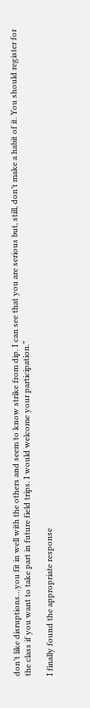don’t like disruptions…you fit in well with the others and seem to know strike from dip. I can see that you are serious but, still, don’t make a habit of it. You should register for the class if you want to take part in future field trips. I would welcome your participation.”

I finally found the appropriate response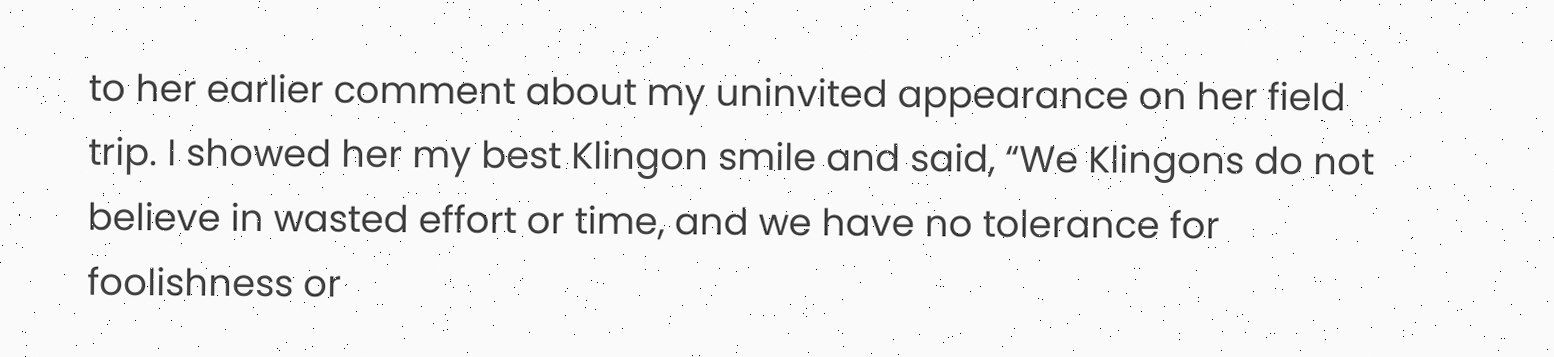to her earlier comment about my uninvited appearance on her field trip. I showed her my best Klingon smile and said, “We Klingons do not believe in wasted effort or time, and we have no tolerance for foolishness or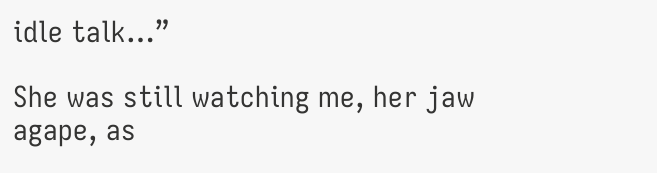idle talk…”

She was still watching me, her jaw agape, as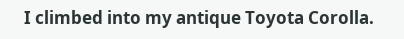I climbed into my antique Toyota Corolla.